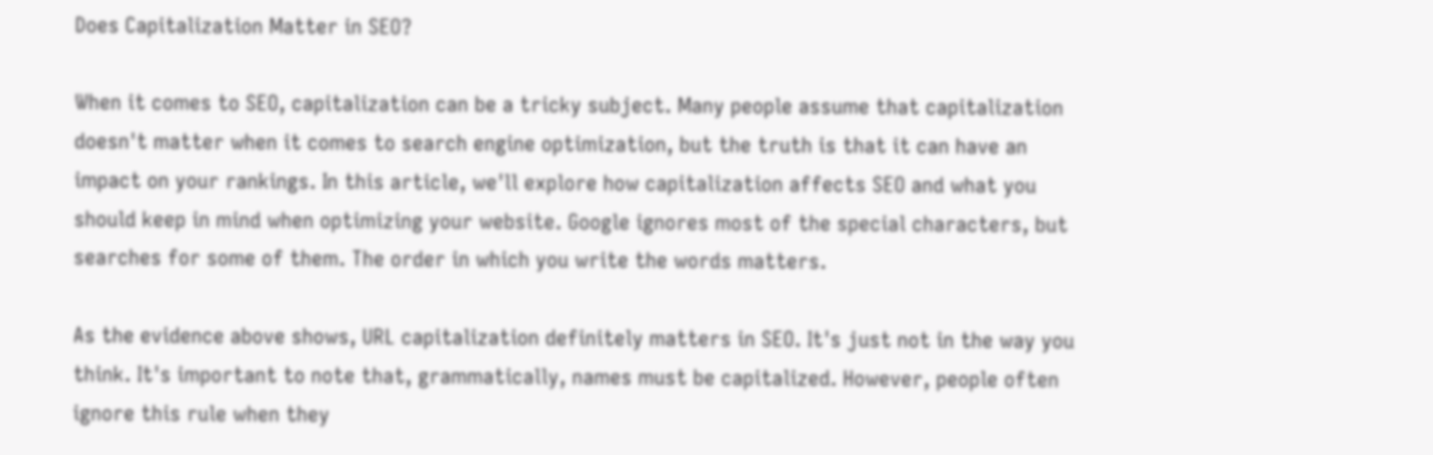Does Capitalization Matter in SEO?

When it comes to SEO, capitalization can be a tricky subject. Many people assume that capitalization doesn't matter when it comes to search engine optimization, but the truth is that it can have an impact on your rankings. In this article, we'll explore how capitalization affects SEO and what you should keep in mind when optimizing your website. Google ignores most of the special characters, but searches for some of them. The order in which you write the words matters.

As the evidence above shows, URL capitalization definitely matters in SEO. It's just not in the way you think. It's important to note that, grammatically, names must be capitalized. However, people often ignore this rule when they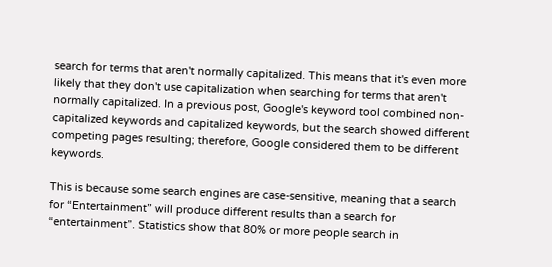search for terms that aren't normally capitalized. This means that it's even more likely that they don't use capitalization when searching for terms that aren't normally capitalized. In a previous post, Google's keyword tool combined non-capitalized keywords and capitalized keywords, but the search showed different competing pages resulting; therefore, Google considered them to be different keywords.

This is because some search engines are case-sensitive, meaning that a search for “Entertainment” will produce different results than a search for “entertainment”. Statistics show that 80% or more people search in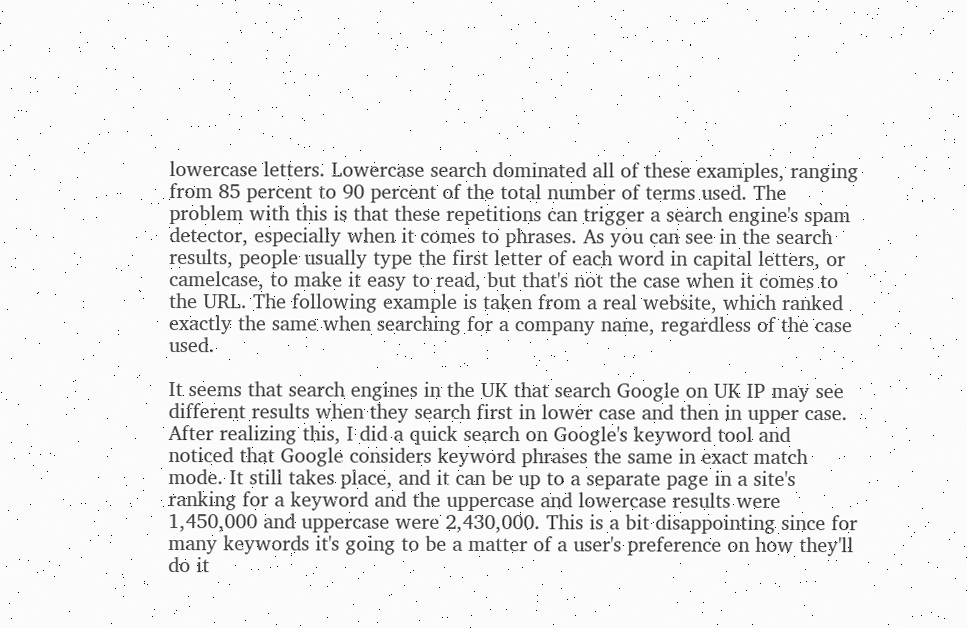lowercase letters. Lowercase search dominated all of these examples, ranging from 85 percent to 90 percent of the total number of terms used. The problem with this is that these repetitions can trigger a search engine's spam detector, especially when it comes to phrases. As you can see in the search results, people usually type the first letter of each word in capital letters, or camelcase, to make it easy to read, but that's not the case when it comes to the URL. The following example is taken from a real website, which ranked exactly the same when searching for a company name, regardless of the case used.

It seems that search engines in the UK that search Google on UK IP may see different results when they search first in lower case and then in upper case. After realizing this, I did a quick search on Google's keyword tool and noticed that Google considers keyword phrases the same in exact match mode. It still takes place, and it can be up to a separate page in a site's ranking for a keyword and the uppercase and lowercase results were 1,450,000 and uppercase were 2,430,000. This is a bit disappointing since for many keywords it's going to be a matter of a user's preference on how they'll do it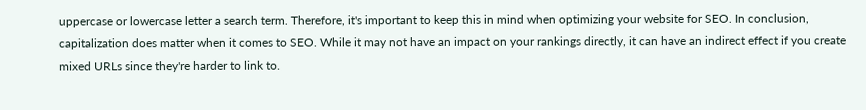uppercase or lowercase letter a search term. Therefore, it's important to keep this in mind when optimizing your website for SEO. In conclusion, capitalization does matter when it comes to SEO. While it may not have an impact on your rankings directly, it can have an indirect effect if you create mixed URLs since they're harder to link to.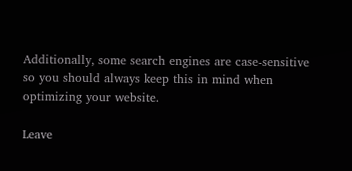Additionally, some search engines are case-sensitive so you should always keep this in mind when optimizing your website.

Leave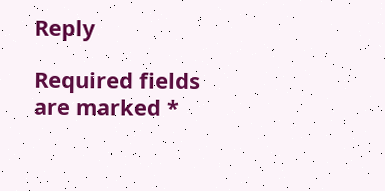Reply

Required fields are marked *